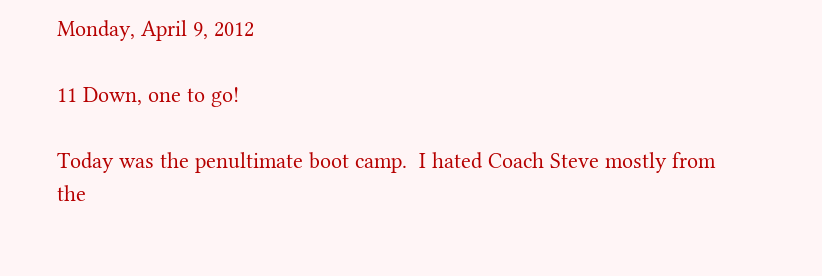Monday, April 9, 2012

11 Down, one to go!

Today was the penultimate boot camp.  I hated Coach Steve mostly from the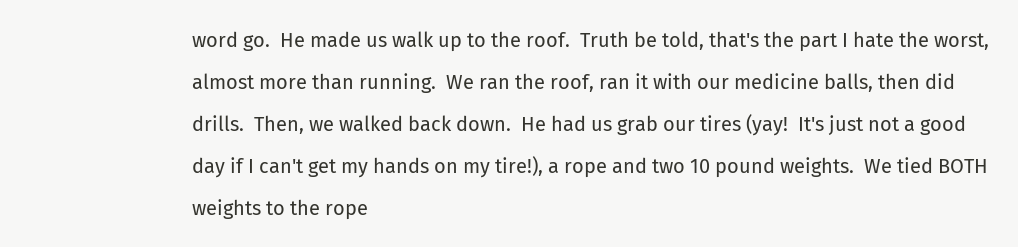word go.  He made us walk up to the roof.  Truth be told, that's the part I hate the worst, almost more than running.  We ran the roof, ran it with our medicine balls, then did drills.  Then, we walked back down.  He had us grab our tires (yay!  It's just not a good day if I can't get my hands on my tire!), a rope and two 10 pound weights.  We tied BOTH weights to the rope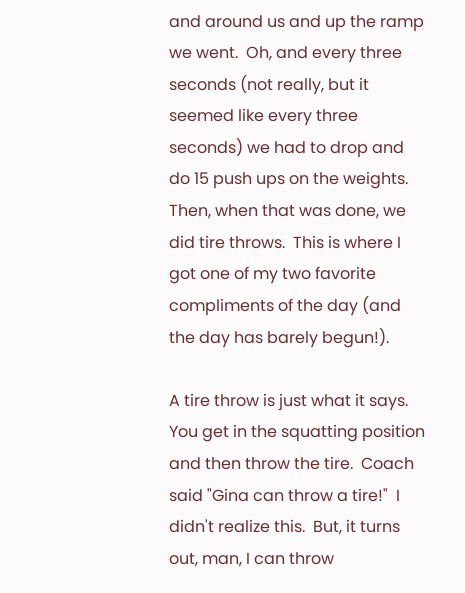and around us and up the ramp we went.  Oh, and every three seconds (not really, but it seemed like every three seconds) we had to drop and do 15 push ups on the weights.  Then, when that was done, we did tire throws.  This is where I got one of my two favorite compliments of the day (and the day has barely begun!).

A tire throw is just what it says.  You get in the squatting position and then throw the tire.  Coach said "Gina can throw a tire!"  I didn't realize this.  But, it turns out, man, I can throw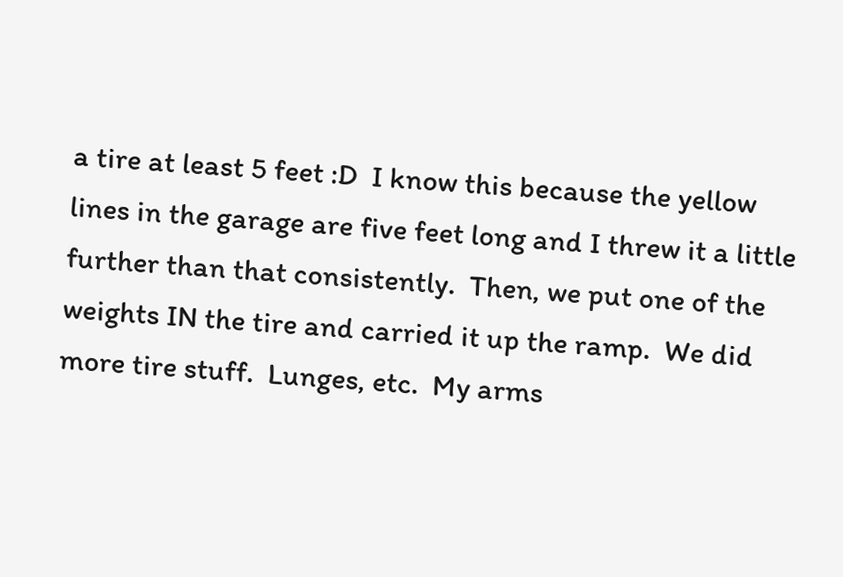a tire at least 5 feet :D  I know this because the yellow lines in the garage are five feet long and I threw it a little further than that consistently.  Then, we put one of the weights IN the tire and carried it up the ramp.  We did more tire stuff.  Lunges, etc.  My arms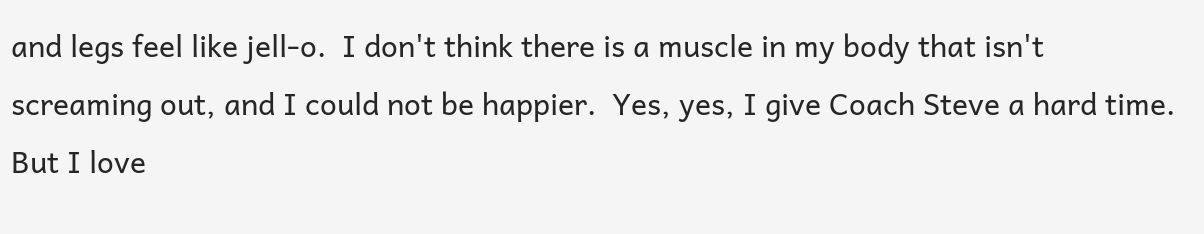and legs feel like jell-o.  I don't think there is a muscle in my body that isn't screaming out, and I could not be happier.  Yes, yes, I give Coach Steve a hard time.  But I love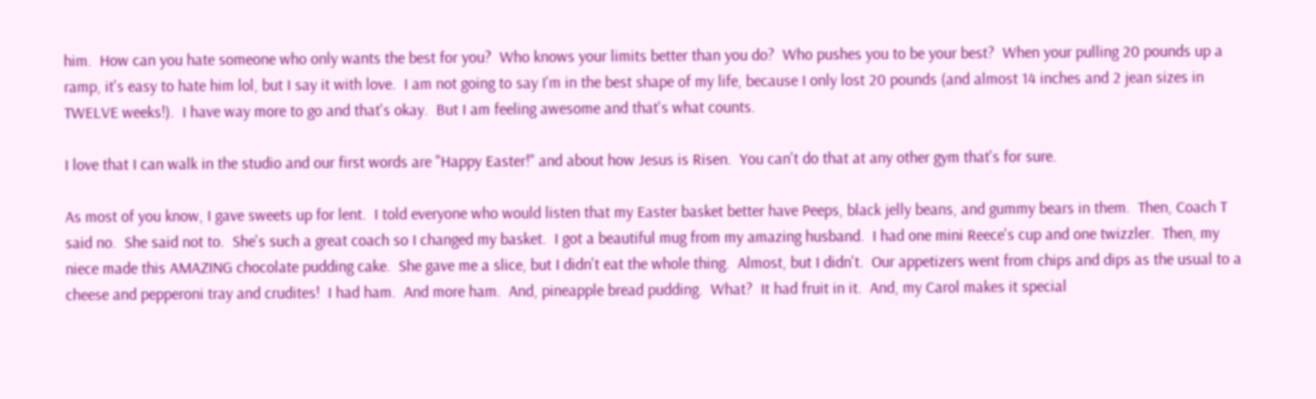him.  How can you hate someone who only wants the best for you?  Who knows your limits better than you do?  Who pushes you to be your best?  When your pulling 20 pounds up a ramp, it's easy to hate him lol, but I say it with love.  I am not going to say I'm in the best shape of my life, because I only lost 20 pounds (and almost 14 inches and 2 jean sizes in TWELVE weeks!).  I have way more to go and that's okay.  But I am feeling awesome and that's what counts.

I love that I can walk in the studio and our first words are "Happy Easter!" and about how Jesus is Risen.  You can't do that at any other gym that's for sure.

As most of you know, I gave sweets up for lent.  I told everyone who would listen that my Easter basket better have Peeps, black jelly beans, and gummy bears in them.  Then, Coach T said no.  She said not to.  She's such a great coach so I changed my basket.  I got a beautiful mug from my amazing husband.  I had one mini Reece's cup and one twizzler.  Then, my niece made this AMAZING chocolate pudding cake.  She gave me a slice, but I didn't eat the whole thing.  Almost, but I didn't.  Our appetizers went from chips and dips as the usual to a cheese and pepperoni tray and crudites!  I had ham.  And more ham.  And, pineapple bread pudding.  What?  It had fruit in it.  And, my Carol makes it special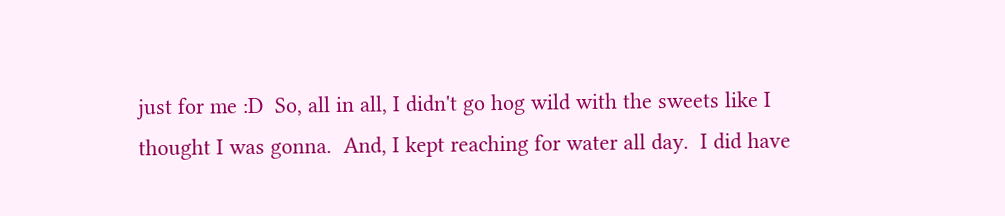just for me :D  So, all in all, I didn't go hog wild with the sweets like I thought I was gonna.  And, I kept reaching for water all day.  I did have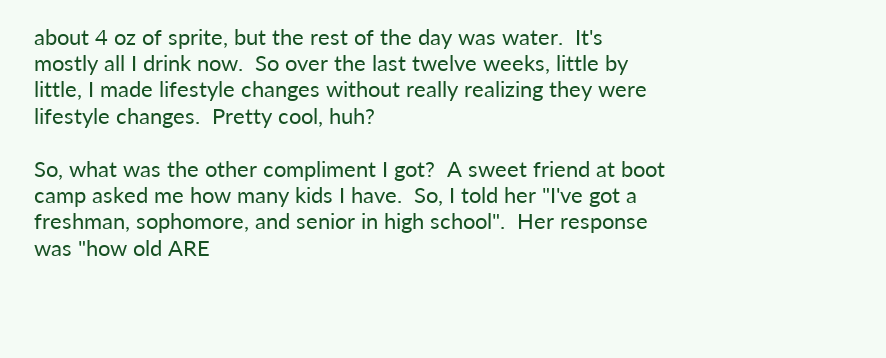about 4 oz of sprite, but the rest of the day was water.  It's mostly all I drink now.  So over the last twelve weeks, little by little, I made lifestyle changes without really realizing they were lifestyle changes.  Pretty cool, huh?

So, what was the other compliment I got?  A sweet friend at boot camp asked me how many kids I have.  So, I told her "I've got a freshman, sophomore, and senior in high school".  Her response was "how old ARE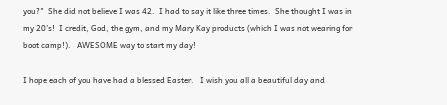you?"  She did not believe I was 42.  I had to say it like three times.  She thought I was in my 20's!  I credit, God, the gym, and my Mary Kay products (which I was not wearing for boot camp!).   AWESOME way to start my day!

I hope each of you have had a blessed Easter.   I wish you all a beautiful day and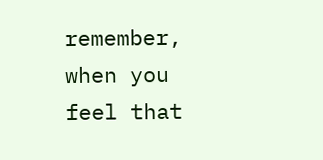remember, when you feel that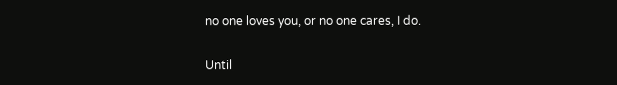no one loves you, or no one cares, I do.

Until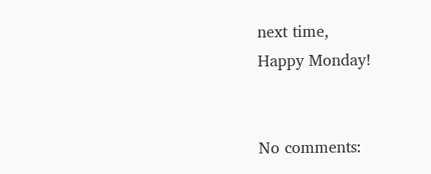next time,
Happy Monday!


No comments: